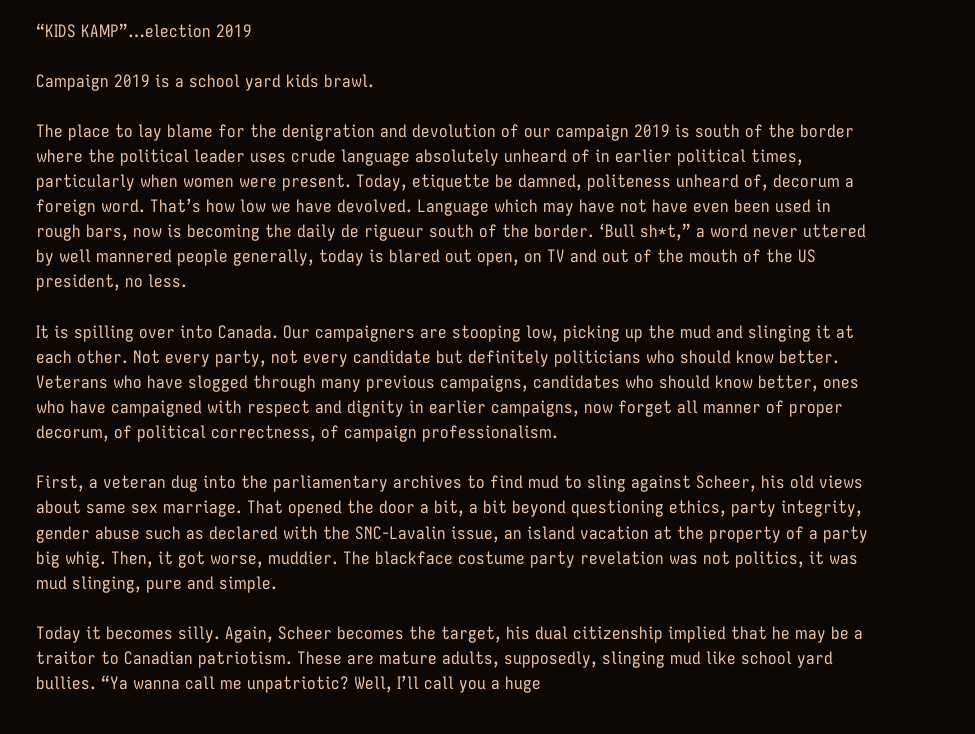“KIDS KAMP”…election 2019

Campaign 2019 is a school yard kids brawl.

The place to lay blame for the denigration and devolution of our campaign 2019 is south of the border where the political leader uses crude language absolutely unheard of in earlier political times, particularly when women were present. Today, etiquette be damned, politeness unheard of, decorum a foreign word. That’s how low we have devolved. Language which may have not have even been used in rough bars, now is becoming the daily de rigueur south of the border. ‘Bull sh*t,” a word never uttered by well mannered people generally, today is blared out open, on TV and out of the mouth of the US president, no less.

It is spilling over into Canada. Our campaigners are stooping low, picking up the mud and slinging it at each other. Not every party, not every candidate but definitely politicians who should know better. Veterans who have slogged through many previous campaigns, candidates who should know better, ones who have campaigned with respect and dignity in earlier campaigns, now forget all manner of proper decorum, of political correctness, of campaign professionalism.

First, a veteran dug into the parliamentary archives to find mud to sling against Scheer, his old views about same sex marriage. That opened the door a bit, a bit beyond questioning ethics, party integrity, gender abuse such as declared with the SNC-Lavalin issue, an island vacation at the property of a party big whig. Then, it got worse, muddier. The blackface costume party revelation was not politics, it was mud slinging, pure and simple.

Today it becomes silly. Again, Scheer becomes the target, his dual citizenship implied that he may be a traitor to Canadian patriotism. These are mature adults, supposedly, slinging mud like school yard bullies. “Ya wanna call me unpatriotic? Well, I’ll call you a huge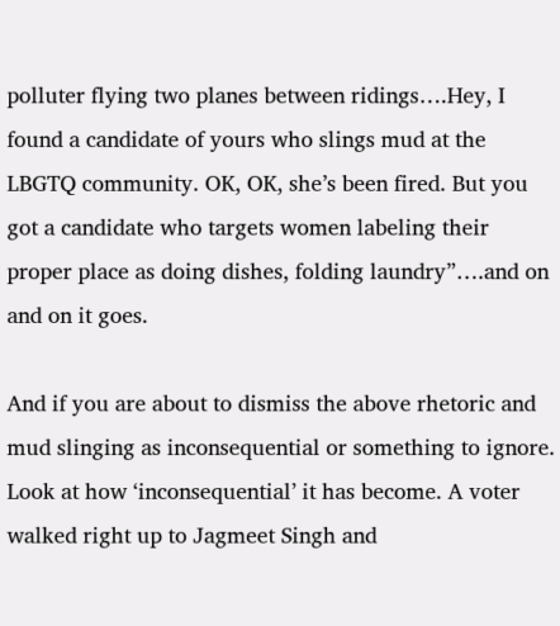polluter flying two planes between ridings….Hey, I found a candidate of yours who slings mud at the LBGTQ community. OK, OK, she’s been fired. But you got a candidate who targets women labeling their proper place as doing dishes, folding laundry”….and on and on it goes.

And if you are about to dismiss the above rhetoric and mud slinging as inconsequential or something to ignore. Look at how ‘inconsequential’ it has become. A voter walked right up to Jagmeet Singh and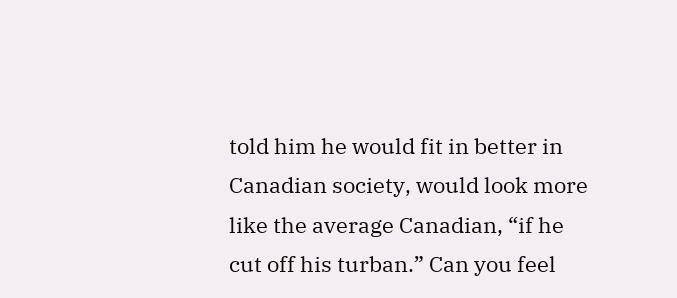told him he would fit in better in Canadian society, would look more like the average Canadian, “if he cut off his turban.” Can you feel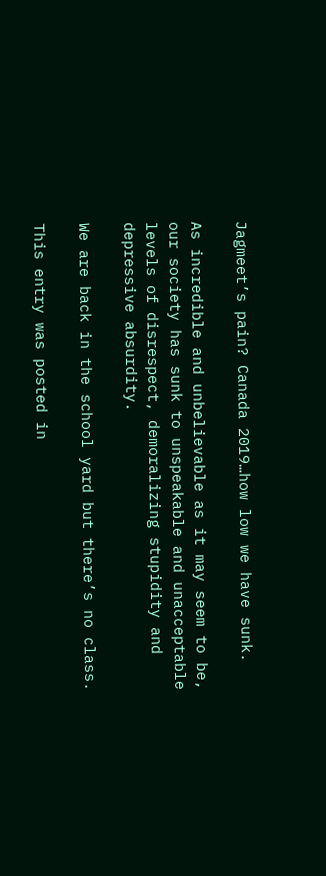Jagmeet’s pain? Canada 2019…how low we have sunk.

As incredible and unbelievable as it may seem to be, our society has sunk to unspeakable and unacceptable levels of disrespect, demoralizing stupidity and depressive absurdity.

We are back in the school yard but there’s no class.

This entry was posted in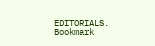EDITORIALS. Bookmark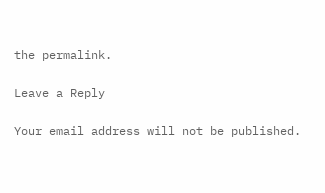the permalink.

Leave a Reply

Your email address will not be published.